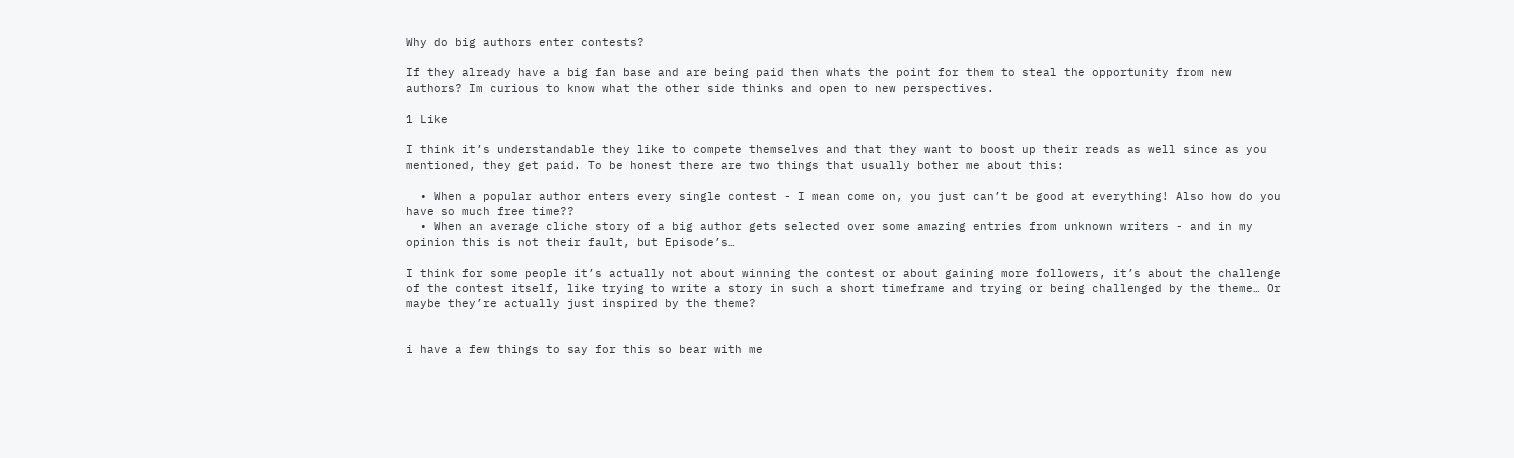Why do big authors enter contests?

If they already have a big fan base and are being paid then whats the point for them to steal the opportunity from new authors? Im curious to know what the other side thinks and open to new perspectives.

1 Like

I think it’s understandable they like to compete themselves and that they want to boost up their reads as well since as you mentioned, they get paid. To be honest there are two things that usually bother me about this:

  • When a popular author enters every single contest - I mean come on, you just can’t be good at everything! Also how do you have so much free time??
  • When an average cliche story of a big author gets selected over some amazing entries from unknown writers - and in my opinion this is not their fault, but Episode’s…

I think for some people it’s actually not about winning the contest or about gaining more followers, it’s about the challenge of the contest itself, like trying to write a story in such a short timeframe and trying or being challenged by the theme… Or maybe they’re actually just inspired by the theme?


i have a few things to say for this so bear with me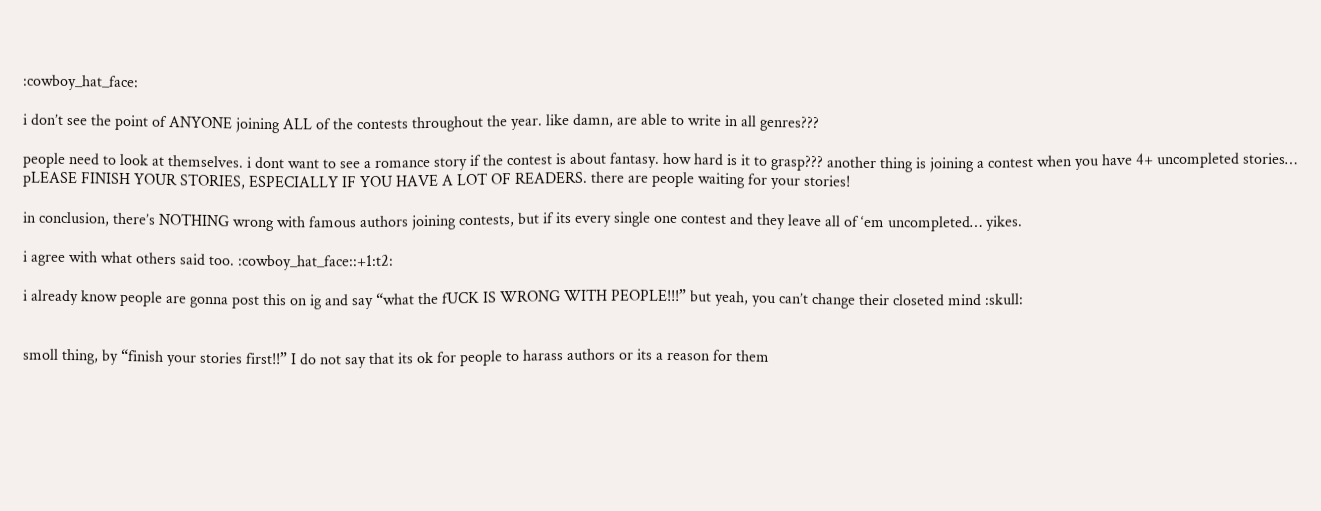:cowboy_hat_face:

i don’t see the point of ANYONE joining ALL of the contests throughout the year. like damn, are able to write in all genres???

people need to look at themselves. i dont want to see a romance story if the contest is about fantasy. how hard is it to grasp??? another thing is joining a contest when you have 4+ uncompleted stories… pLEASE FINISH YOUR STORIES, ESPECIALLY IF YOU HAVE A LOT OF READERS. there are people waiting for your stories!

in conclusion, there’s NOTHING wrong with famous authors joining contests, but if its every single one contest and they leave all of ‘em uncompleted… yikes.

i agree with what others said too. :cowboy_hat_face::+1:t2:

i already know people are gonna post this on ig and say “what the fUCK IS WRONG WITH PEOPLE!!!” but yeah, you can’t change their closeted mind :skull:


smoll thing, by “finish your stories first!!” I do not say that its ok for people to harass authors or its a reason for them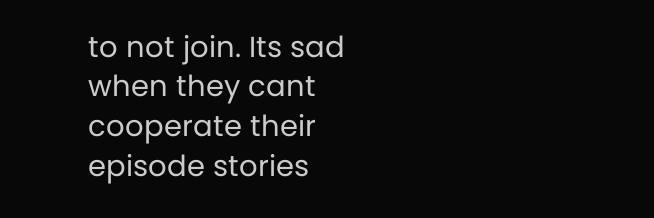to not join. Its sad when they cant cooperate their episode stories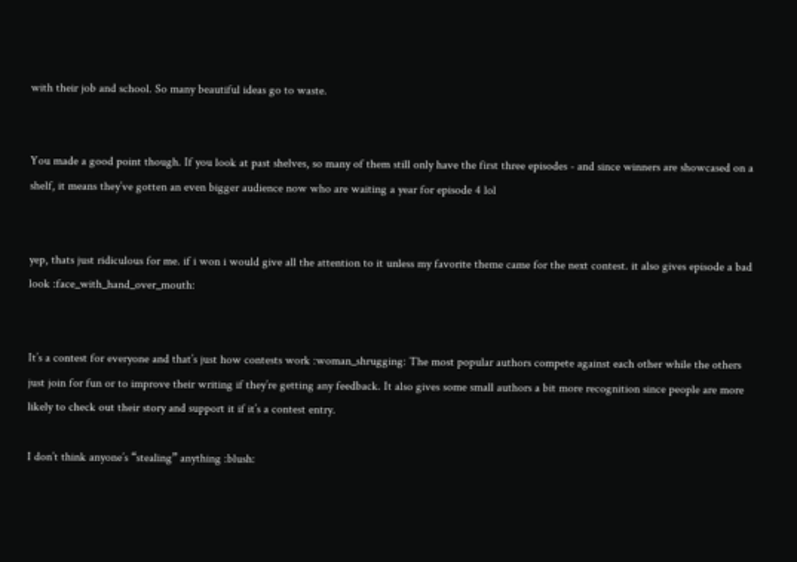with their job and school. So many beautiful ideas go to waste.


You made a good point though. If you look at past shelves, so many of them still only have the first three episodes - and since winners are showcased on a shelf, it means they’ve gotten an even bigger audience now who are waiting a year for episode 4 lol


yep, thats just ridiculous for me. if i won i would give all the attention to it unless my favorite theme came for the next contest. it also gives episode a bad look :face_with_hand_over_mouth:


It’s a contest for everyone and that’s just how contests work :woman_shrugging: The most popular authors compete against each other while the others just join for fun or to improve their writing if they’re getting any feedback. It also gives some small authors a bit more recognition since people are more likely to check out their story and support it if it’s a contest entry.

I don’t think anyone’s “stealing” anything :blush: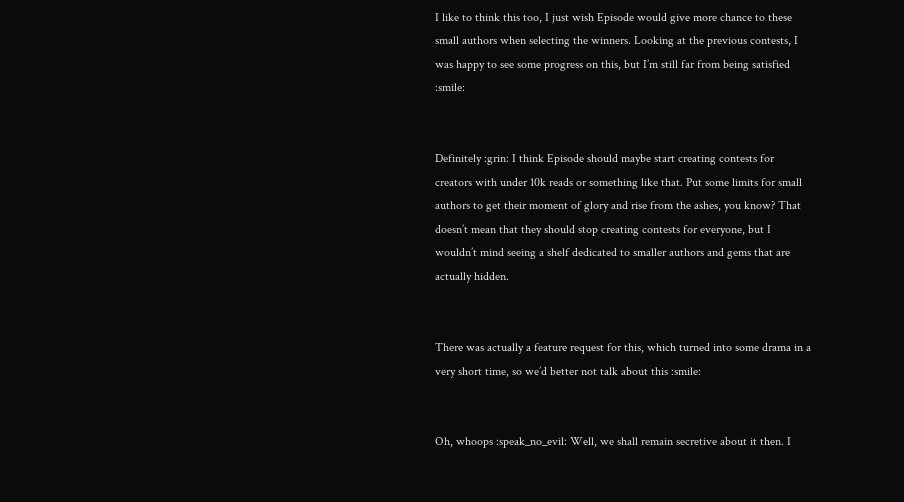I like to think this too, I just wish Episode would give more chance to these small authors when selecting the winners. Looking at the previous contests, I was happy to see some progress on this, but I’m still far from being satisfied :smile:


Definitely :grin: I think Episode should maybe start creating contests for creators with under 10k reads or something like that. Put some limits for small authors to get their moment of glory and rise from the ashes, you know? That doesn’t mean that they should stop creating contests for everyone, but I wouldn’t mind seeing a shelf dedicated to smaller authors and gems that are actually hidden.


There was actually a feature request for this, which turned into some drama in a very short time, so we’d better not talk about this :smile:


Oh, whoops :speak_no_evil: Well, we shall remain secretive about it then. I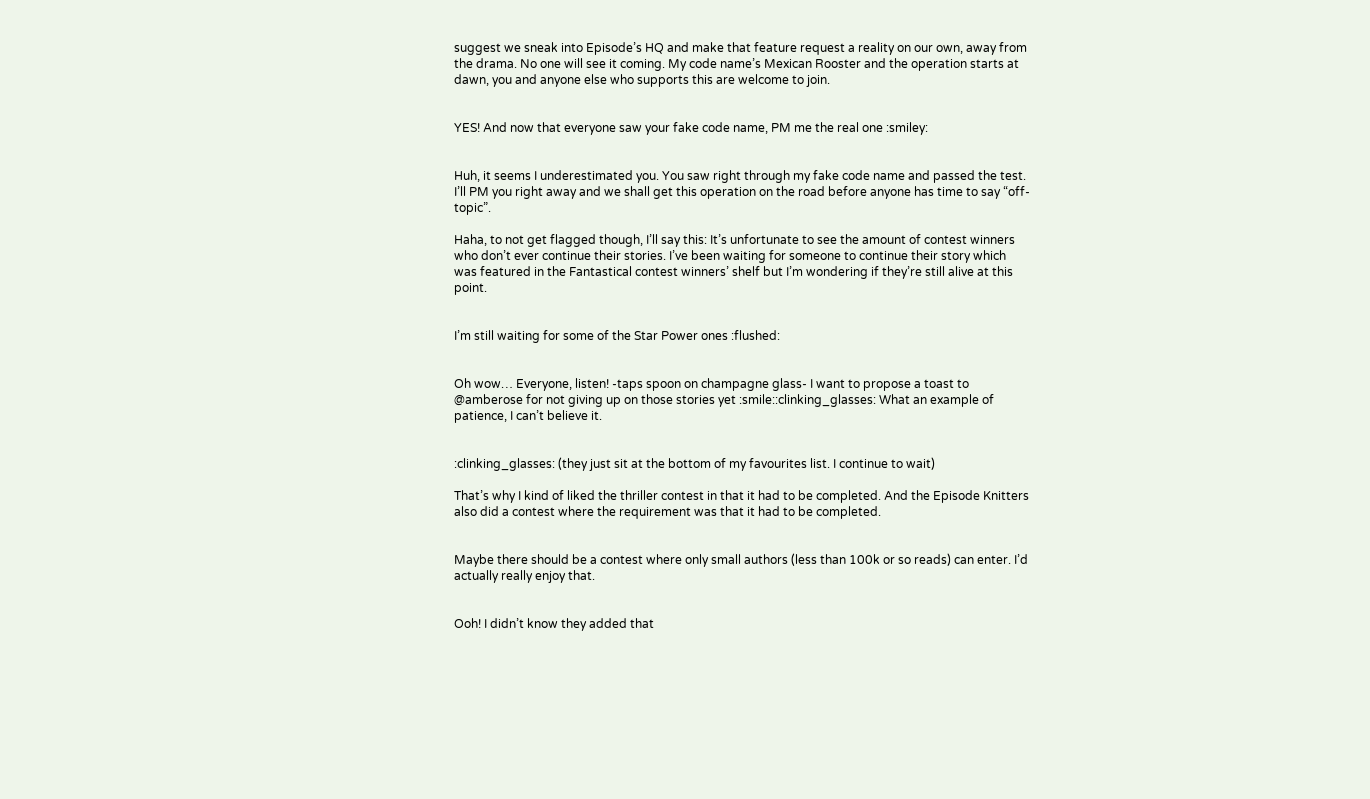suggest we sneak into Episode’s HQ and make that feature request a reality on our own, away from the drama. No one will see it coming. My code name’s Mexican Rooster and the operation starts at dawn, you and anyone else who supports this are welcome to join.


YES! And now that everyone saw your fake code name, PM me the real one :smiley:


Huh, it seems I underestimated you. You saw right through my fake code name and passed the test. I’ll PM you right away and we shall get this operation on the road before anyone has time to say “off-topic”.

Haha, to not get flagged though, I’ll say this: It’s unfortunate to see the amount of contest winners who don’t ever continue their stories. I’ve been waiting for someone to continue their story which was featured in the Fantastical contest winners’ shelf but I’m wondering if they’re still alive at this point.


I’m still waiting for some of the Star Power ones :flushed:


Oh wow… Everyone, listen! -taps spoon on champagne glass- I want to propose a toast to @amberose for not giving up on those stories yet :smile::clinking_glasses: What an example of patience, I can’t believe it.


:clinking_glasses: (they just sit at the bottom of my favourites list. I continue to wait)

That’s why I kind of liked the thriller contest in that it had to be completed. And the Episode Knitters also did a contest where the requirement was that it had to be completed.


Maybe there should be a contest where only small authors (less than 100k or so reads) can enter. I’d actually really enjoy that.


Ooh! I didn’t know they added that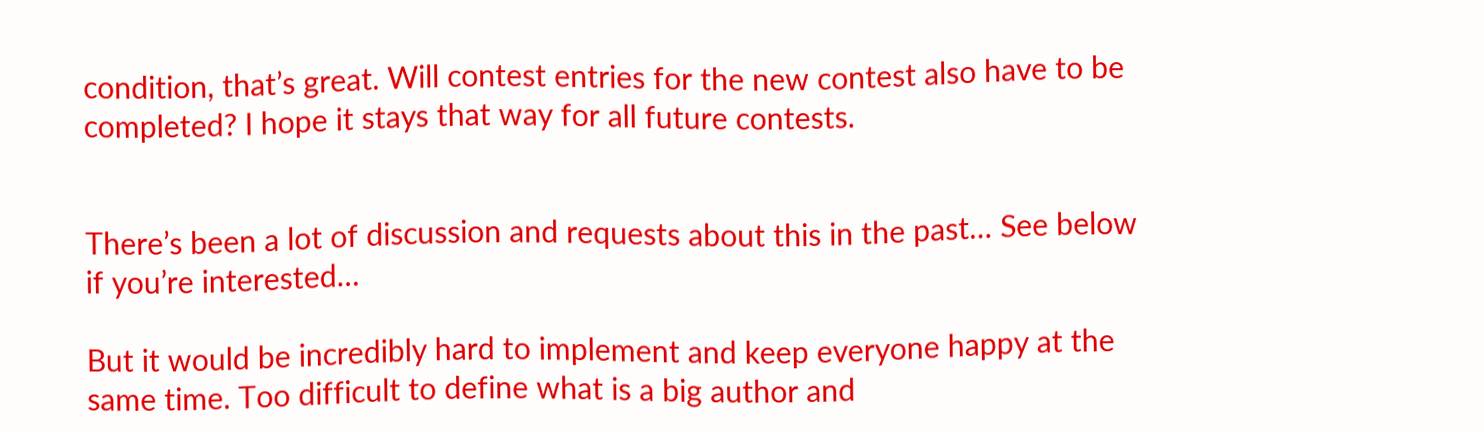condition, that’s great. Will contest entries for the new contest also have to be completed? I hope it stays that way for all future contests.


There’s been a lot of discussion and requests about this in the past… See below if you’re interested…

But it would be incredibly hard to implement and keep everyone happy at the same time. Too difficult to define what is a big author and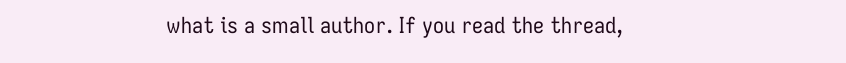what is a small author. If you read the thread,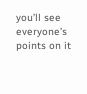you’ll see everyone’s points on it